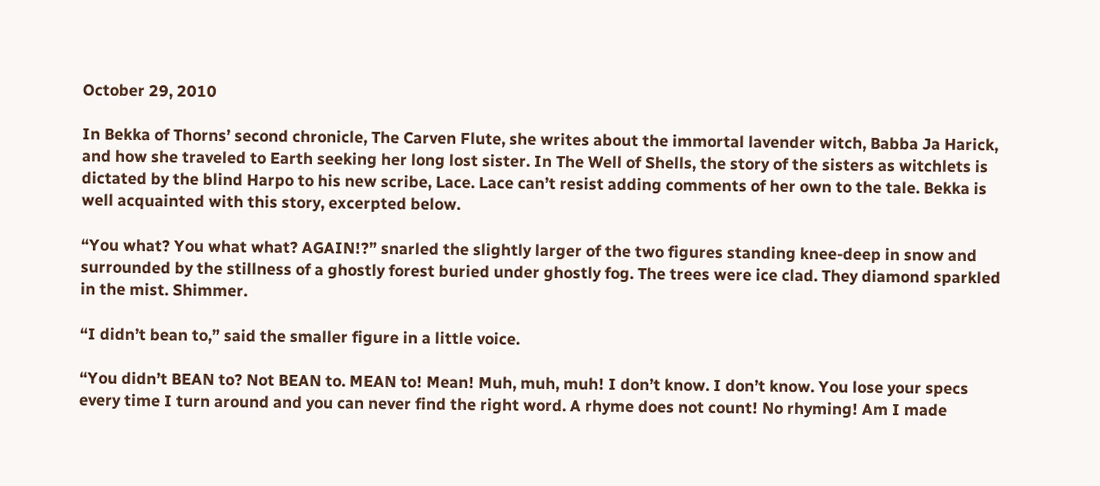October 29, 2010

In Bekka of Thorns’ second chronicle, The Carven Flute, she writes about the immortal lavender witch, Babba Ja Harick, and how she traveled to Earth seeking her long lost sister. In The Well of Shells, the story of the sisters as witchlets is dictated by the blind Harpo to his new scribe, Lace. Lace can’t resist adding comments of her own to the tale. Bekka is well acquainted with this story, excerpted below.

“You what? You what what? AGAIN!?” snarled the slightly larger of the two figures standing knee-deep in snow and surrounded by the stillness of a ghostly forest buried under ghostly fog. The trees were ice clad. They diamond sparkled in the mist. Shimmer.

“I didn’t bean to,” said the smaller figure in a little voice.

“You didn’t BEAN to? Not BEAN to. MEAN to! Mean! Muh, muh, muh! I don’t know. I don’t know. You lose your specs every time I turn around and you can never find the right word. A rhyme does not count! No rhyming! Am I made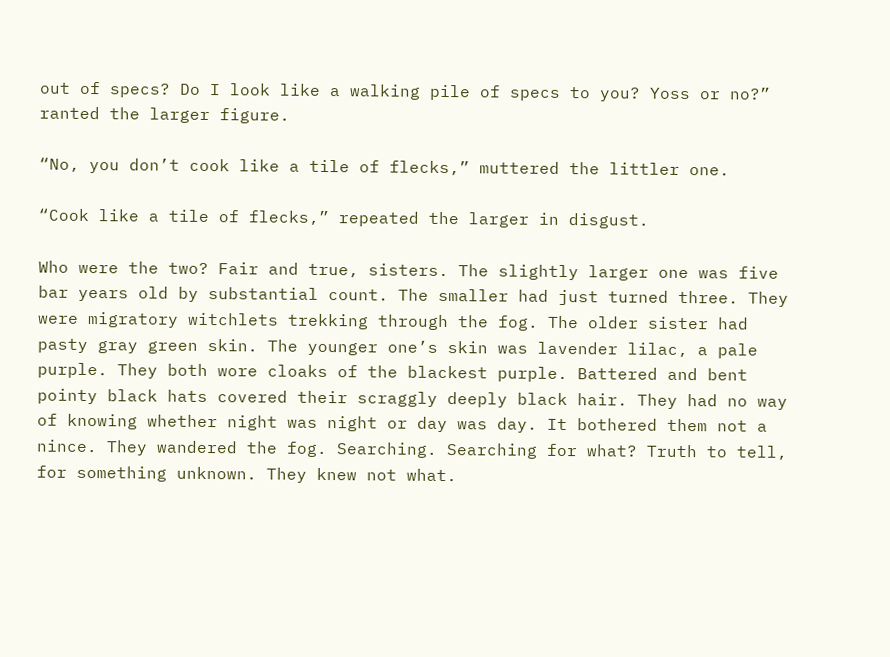out of specs? Do I look like a walking pile of specs to you? Yoss or no?” ranted the larger figure.

“No, you don’t cook like a tile of flecks,” muttered the littler one.

“Cook like a tile of flecks,” repeated the larger in disgust.

Who were the two? Fair and true, sisters. The slightly larger one was five bar years old by substantial count. The smaller had just turned three. They were migratory witchlets trekking through the fog. The older sister had pasty gray green skin. The younger one’s skin was lavender lilac, a pale purple. They both wore cloaks of the blackest purple. Battered and bent pointy black hats covered their scraggly deeply black hair. They had no way of knowing whether night was night or day was day. It bothered them not a nince. They wandered the fog. Searching. Searching for what? Truth to tell, for something unknown. They knew not what.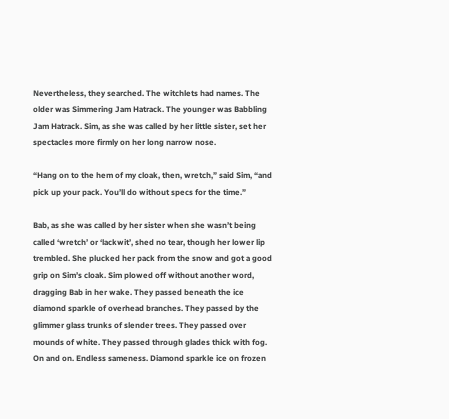Nevertheless, they searched. The witchlets had names. The older was Simmering Jam Hatrack. The younger was Babbling Jam Hatrack. Sim, as she was called by her little sister, set her spectacles more firmly on her long narrow nose.

“Hang on to the hem of my cloak, then, wretch,” said Sim, “and pick up your pack. You’ll do without specs for the time.”

Bab, as she was called by her sister when she wasn’t being called ‘wretch’ or ‘lackwit’, shed no tear, though her lower lip trembled. She plucked her pack from the snow and got a good grip on Sim’s cloak. Sim plowed off without another word, dragging Bab in her wake. They passed beneath the ice diamond sparkle of overhead branches. They passed by the glimmer glass trunks of slender trees. They passed over mounds of white. They passed through glades thick with fog. On and on. Endless sameness. Diamond sparkle ice on frozen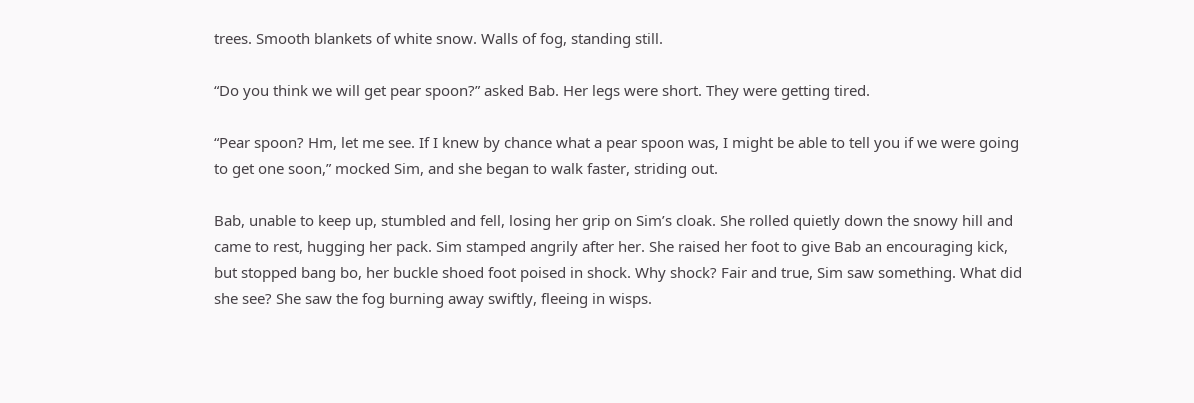trees. Smooth blankets of white snow. Walls of fog, standing still.

“Do you think we will get pear spoon?” asked Bab. Her legs were short. They were getting tired.

“Pear spoon? Hm, let me see. If I knew by chance what a pear spoon was, I might be able to tell you if we were going to get one soon,” mocked Sim, and she began to walk faster, striding out.

Bab, unable to keep up, stumbled and fell, losing her grip on Sim’s cloak. She rolled quietly down the snowy hill and came to rest, hugging her pack. Sim stamped angrily after her. She raised her foot to give Bab an encouraging kick, but stopped bang bo, her buckle shoed foot poised in shock. Why shock? Fair and true, Sim saw something. What did she see? She saw the fog burning away swiftly, fleeing in wisps.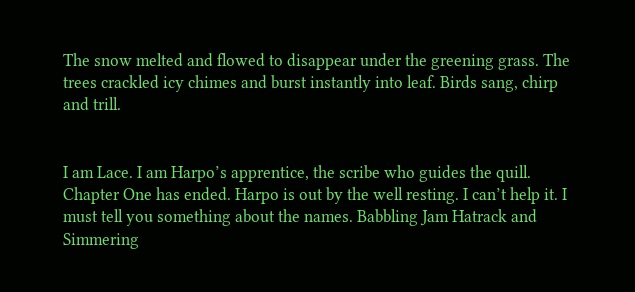The snow melted and flowed to disappear under the greening grass. The trees crackled icy chimes and burst instantly into leaf. Birds sang, chirp and trill.


I am Lace. I am Harpo’s apprentice, the scribe who guides the quill. Chapter One has ended. Harpo is out by the well resting. I can’t help it. I must tell you something about the names. Babbling Jam Hatrack and Simmering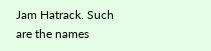Jam Hatrack. Such are the names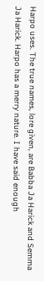Harpo uses. The true names, lore given, are Babba Ja Harick and Semma Ja Harick. Harpo has a merry nature. I have said enough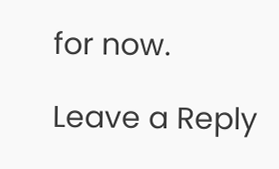for now.

Leave a Reply